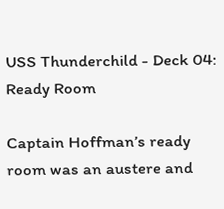USS Thunderchild - Deck 04: Ready Room

Captain Hoffman’s ready room was an austere and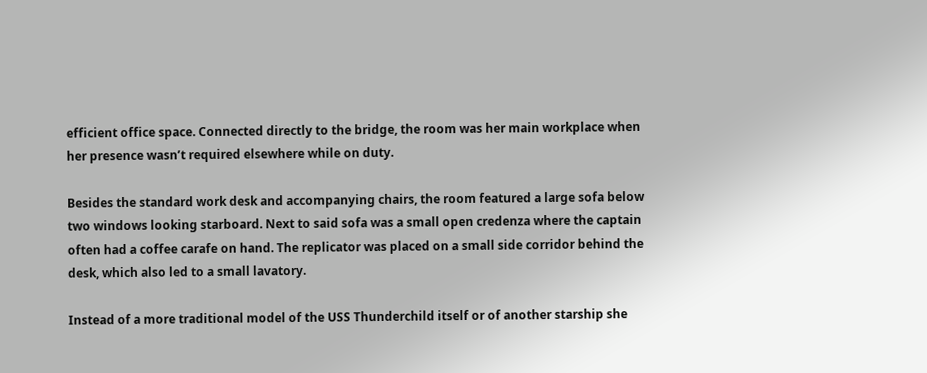efficient office space. Connected directly to the bridge, the room was her main workplace when her presence wasn’t required elsewhere while on duty.

Besides the standard work desk and accompanying chairs, the room featured a large sofa below two windows looking starboard. Next to said sofa was a small open credenza where the captain often had a coffee carafe on hand. The replicator was placed on a small side corridor behind the desk, which also led to a small lavatory.

Instead of a more traditional model of the USS Thunderchild itself or of another starship she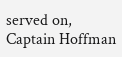served on, Captain Hoffman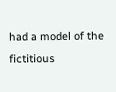had a model of the fictitious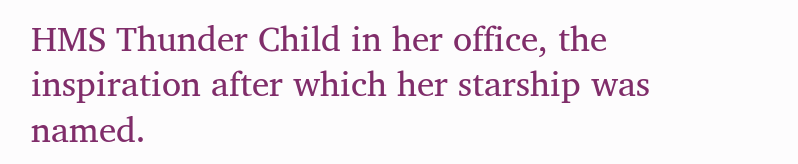HMS Thunder Child in her office, the inspiration after which her starship was named.